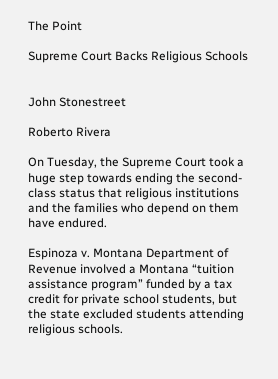The Point

Supreme Court Backs Religious Schools


John Stonestreet

Roberto Rivera

On Tuesday, the Supreme Court took a huge step towards ending the second-class status that religious institutions and the families who depend on them have endured.

Espinoza v. Montana Department of Revenue involved a Montana “tuition assistance program” funded by a tax credit for private school students, but the state excluded students attending religious schools.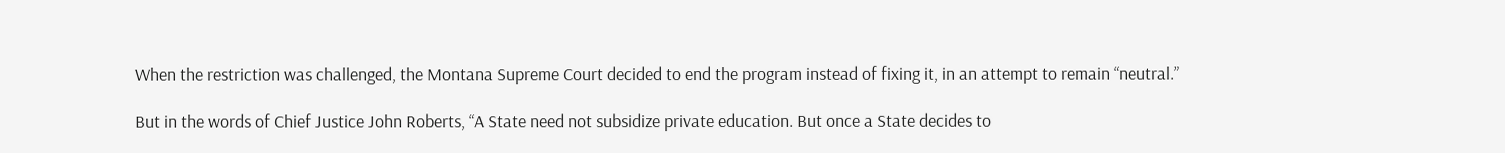When the restriction was challenged, the Montana Supreme Court decided to end the program instead of fixing it, in an attempt to remain “neutral.”

But in the words of Chief Justice John Roberts, “A State need not subsidize private education. But once a State decides to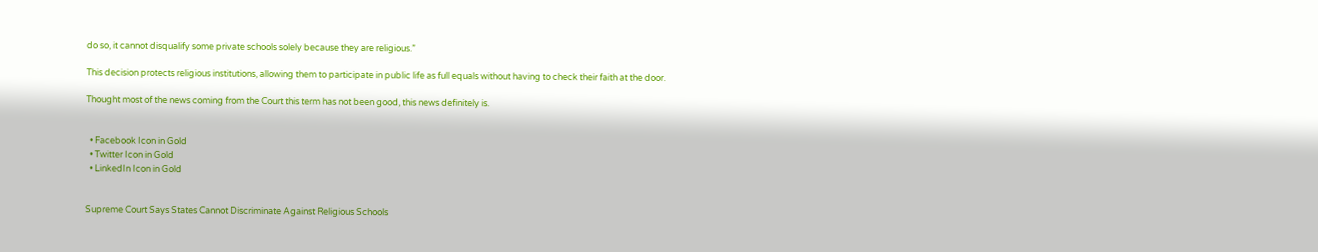do so, it cannot disqualify some private schools solely because they are religious.”

This decision protects religious institutions, allowing them to participate in public life as full equals without having to check their faith at the door.

Thought most of the news coming from the Court this term has not been good, this news definitely is.


  • Facebook Icon in Gold
  • Twitter Icon in Gold
  • LinkedIn Icon in Gold


Supreme Court Says States Cannot Discriminate Against Religious Schools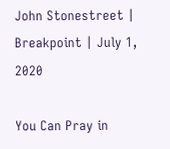John Stonestreet | Breakpoint | July 1, 2020

You Can Pray in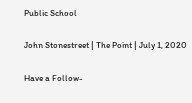Public School

John Stonestreet | The Point | July 1, 2020

Have a Follow-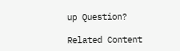up Question?

Related Content